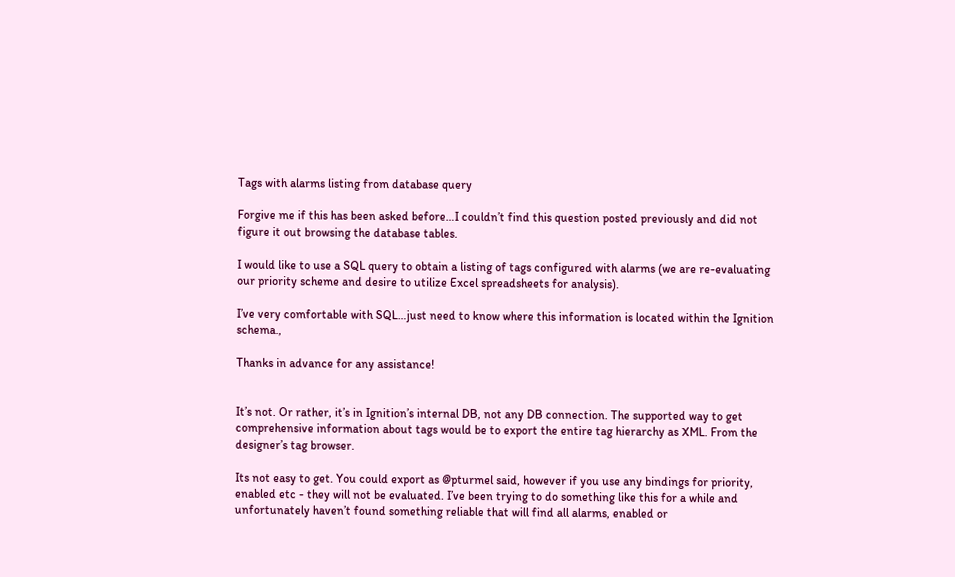Tags with alarms listing from database query

Forgive me if this has been asked before…I couldn’t find this question posted previously and did not figure it out browsing the database tables.

I would like to use a SQL query to obtain a listing of tags configured with alarms (we are re-evaluating our priority scheme and desire to utilize Excel spreadsheets for analysis).

I’ve very comfortable with SQL…just need to know where this information is located within the Ignition schema.,

Thanks in advance for any assistance!


It’s not. Or rather, it’s in Ignition’s internal DB, not any DB connection. The supported way to get comprehensive information about tags would be to export the entire tag hierarchy as XML. From the designer’s tag browser.

Its not easy to get. You could export as @pturmel said, however if you use any bindings for priority, enabled etc - they will not be evaluated. I’ve been trying to do something like this for a while and unfortunately haven’t found something reliable that will find all alarms, enabled or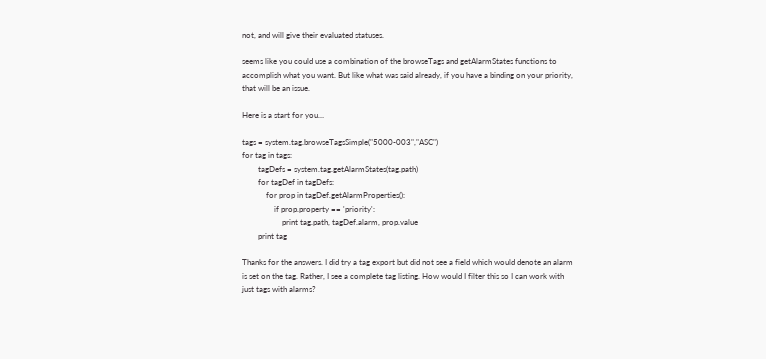not, and will give their evaluated statuses.

seems like you could use a combination of the browseTags and getAlarmStates functions to accomplish what you want. But like what was said already, if you have a binding on your priority, that will be an issue.

Here is a start for you…

tags = system.tag.browseTagsSimple("5000-003","ASC")
for tag in tags:
        tagDefs = system.tag.getAlarmStates(tag.path)
        for tagDef in tagDefs:
            for prop in tagDef.getAlarmProperties():
                if prop.property == 'priority':
                    print tag.path, tagDef.alarm, prop.value
        print tag

Thanks for the answers. I did try a tag export but did not see a field which would denote an alarm is set on the tag. Rather, I see a complete tag listing. How would I filter this so I can work with just tags with alarms?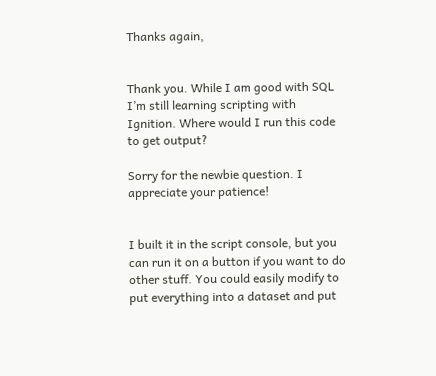Thanks again,


Thank you. While I am good with SQL I’m still learning scripting with Ignition. Where would I run this code to get output?

Sorry for the newbie question. I appreciate your patience!


I built it in the script console, but you can run it on a button if you want to do other stuff. You could easily modify to put everything into a dataset and put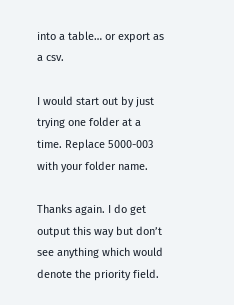into a table… or export as a csv.

I would start out by just trying one folder at a time. Replace 5000-003 with your folder name.

Thanks again. I do get output this way but don’t see anything which would denote the priority field.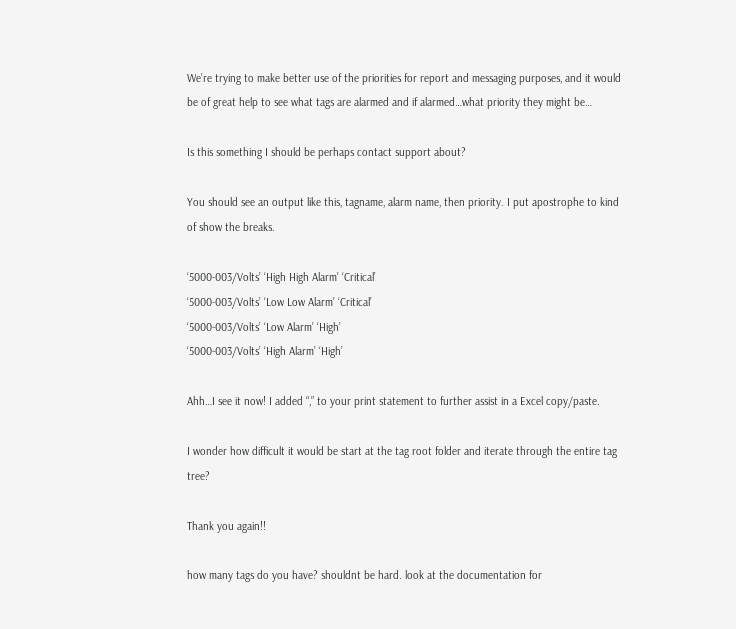We’re trying to make better use of the priorities for report and messaging purposes, and it would be of great help to see what tags are alarmed and if alarmed…what priority they might be…

Is this something I should be perhaps contact support about?

You should see an output like this, tagname, alarm name, then priority. I put apostrophe to kind of show the breaks.

‘5000-003/Volts’ ‘High High Alarm’ ‘Critical’
‘5000-003/Volts’ ‘Low Low Alarm’ ‘Critical’
‘5000-003/Volts’ ‘Low Alarm’ ‘High’
‘5000-003/Volts’ ‘High Alarm’ ‘High’

Ahh…I see it now! I added “,” to your print statement to further assist in a Excel copy/paste.

I wonder how difficult it would be start at the tag root folder and iterate through the entire tag tree?

Thank you again!!

how many tags do you have? shouldnt be hard. look at the documentation for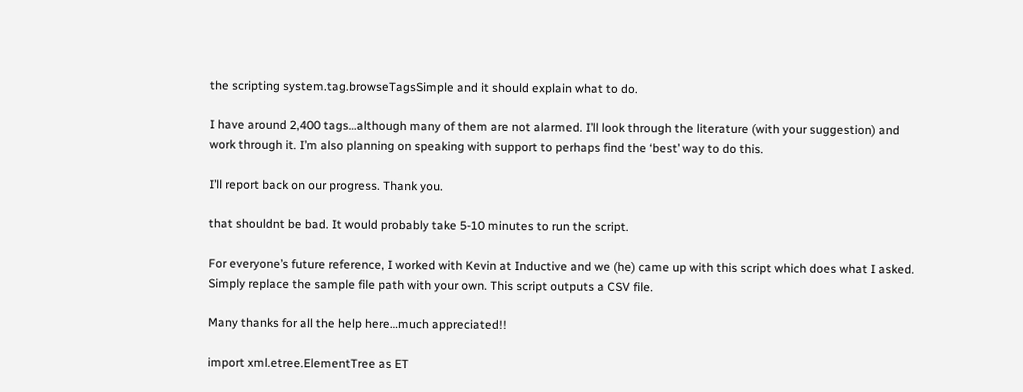the scripting system.tag.browseTagsSimple and it should explain what to do.

I have around 2,400 tags…although many of them are not alarmed. I’ll look through the literature (with your suggestion) and work through it. I’m also planning on speaking with support to perhaps find the ‘best’ way to do this.

I’ll report back on our progress. Thank you.

that shouldnt be bad. It would probably take 5-10 minutes to run the script.

For everyone’s future reference, I worked with Kevin at Inductive and we (he) came up with this script which does what I asked. Simply replace the sample file path with your own. This script outputs a CSV file.

Many thanks for all the help here…much appreciated!!

import xml.etree.ElementTree as ET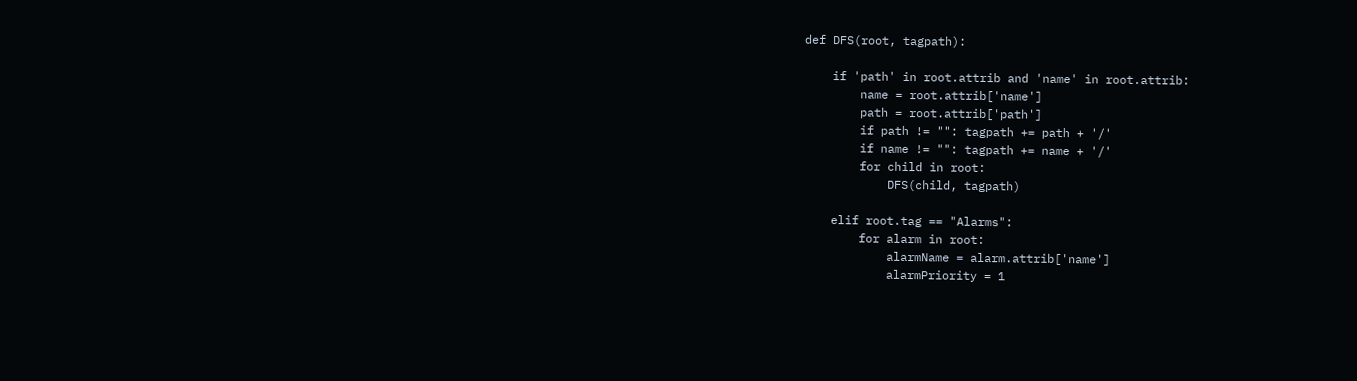def DFS(root, tagpath):

    if 'path' in root.attrib and 'name' in root.attrib:
        name = root.attrib['name']
        path = root.attrib['path']
        if path != "": tagpath += path + '/'
        if name != "": tagpath += name + '/'
        for child in root:
            DFS(child, tagpath)

    elif root.tag == "Alarms":
        for alarm in root:
            alarmName = alarm.attrib['name']
            alarmPriority = 1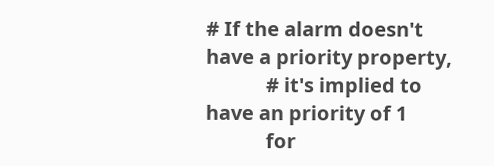# If the alarm doesn't have a priority property,
            # it's implied to have an priority of 1
            for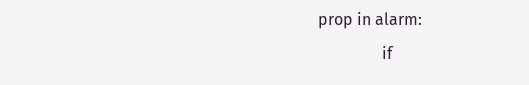prop in alarm:
                if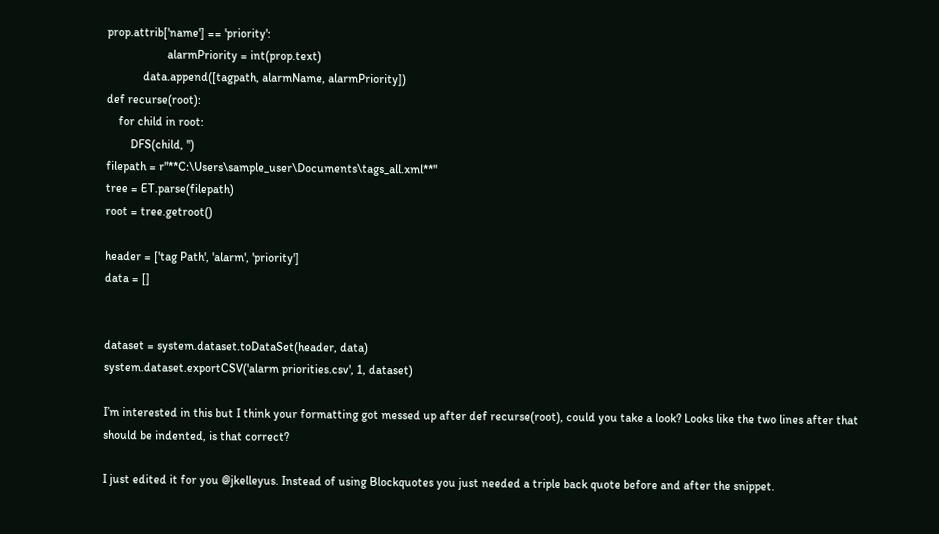prop.attrib['name'] == 'priority':
                    alarmPriority = int(prop.text)
            data.append([tagpath, alarmName, alarmPriority])
def recurse(root):
    for child in root:
        DFS(child, '')
filepath = r"**C:\Users\sample_user\Documents\tags_all.xml**"
tree = ET.parse(filepath)
root = tree.getroot()

header = ['tag Path', 'alarm', 'priority']
data = []


dataset = system.dataset.toDataSet(header, data)
system.dataset.exportCSV('alarm priorities.csv', 1, dataset)

I’m interested in this but I think your formatting got messed up after def recurse(root), could you take a look? Looks like the two lines after that should be indented, is that correct?

I just edited it for you @jkelleyus. Instead of using Blockquotes you just needed a triple back quote before and after the snippet.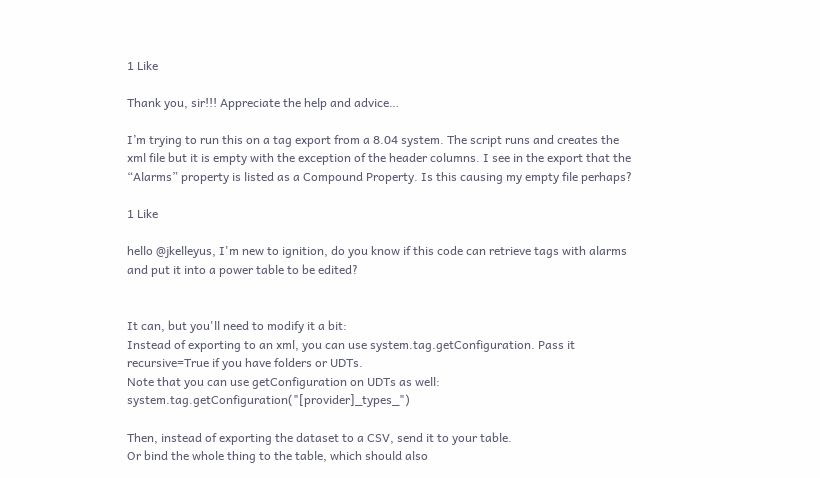1 Like

Thank you, sir!!! Appreciate the help and advice…

I’m trying to run this on a tag export from a 8.04 system. The script runs and creates the xml file but it is empty with the exception of the header columns. I see in the export that the “Alarms” property is listed as a Compound Property. Is this causing my empty file perhaps?

1 Like

hello @jkelleyus, I'm new to ignition, do you know if this code can retrieve tags with alarms and put it into a power table to be edited?


It can, but you'll need to modify it a bit:
Instead of exporting to an xml, you can use system.tag.getConfiguration. Pass it recursive=True if you have folders or UDTs.
Note that you can use getConfiguration on UDTs as well: system.tag.getConfiguration("[provider]_types_")

Then, instead of exporting the dataset to a CSV, send it to your table.
Or bind the whole thing to the table, which should also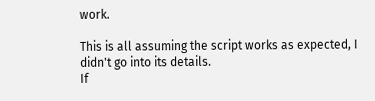work.

This is all assuming the script works as expected, I didn't go into its details.
If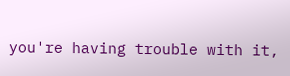you're having trouble with it,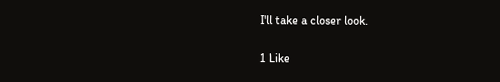I'll take a closer look.

1 Like